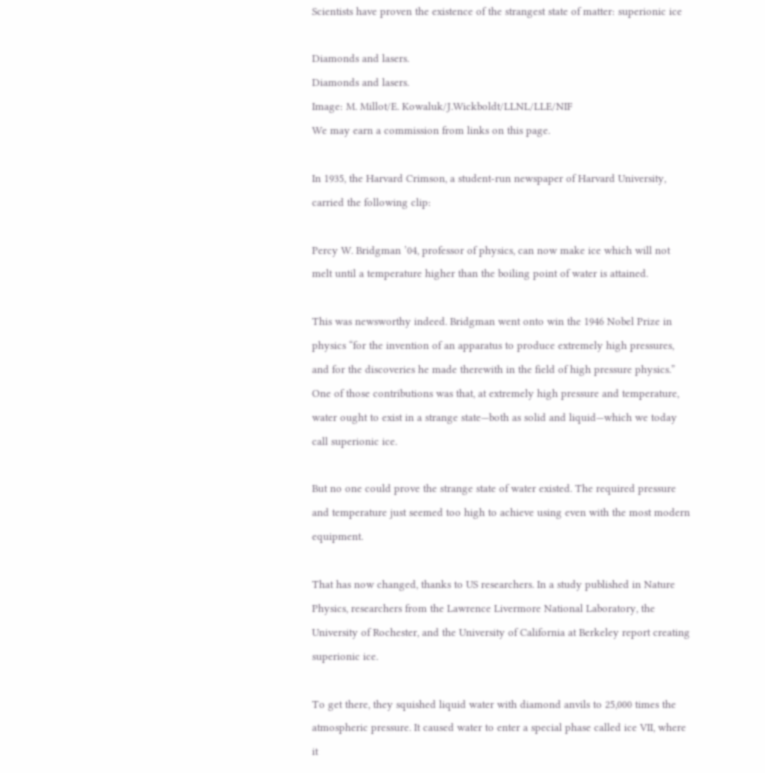Scientists have proven the existence of the strangest state of matter: superionic ice

Diamonds and lasers.
Diamonds and lasers.
Image: M. Millot/E. Kowaluk/J.Wickboldt/LLNL/LLE/NIF
We may earn a commission from links on this page.

In 1935, the Harvard Crimson, a student-run newspaper of Harvard University, carried the following clip:

Percy W. Bridgman ’04, professor of physics, can now make ice which will not melt until a temperature higher than the boiling point of water is attained.

This was newsworthy indeed. Bridgman went onto win the 1946 Nobel Prize in physics “for the invention of an apparatus to produce extremely high pressures, and for the discoveries he made therewith in the field of high pressure physics.” One of those contributions was that, at extremely high pressure and temperature, water ought to exist in a strange state—both as solid and liquid—which we today call superionic ice.

But no one could prove the strange state of water existed. The required pressure and temperature just seemed too high to achieve using even with the most modern equipment.

That has now changed, thanks to US researchers. In a study published in Nature Physics, researchers from the Lawrence Livermore National Laboratory, the University of Rochester, and the University of California at Berkeley report creating superionic ice.

To get there, they squished liquid water with diamond anvils to 25,000 times the atmospheric pressure. It caused water to enter a special phase called ice VII, where it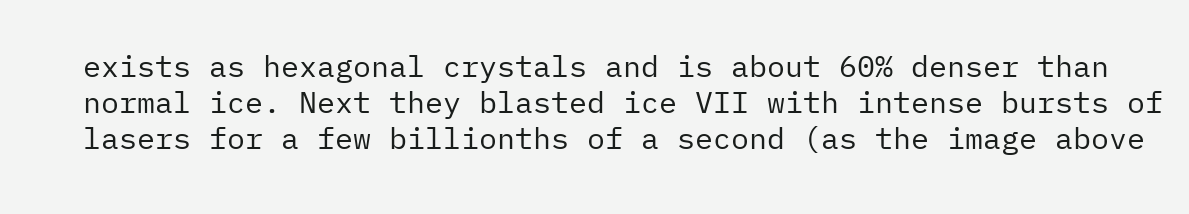exists as hexagonal crystals and is about 60% denser than normal ice. Next they blasted ice VII with intense bursts of lasers for a few billionths of a second (as the image above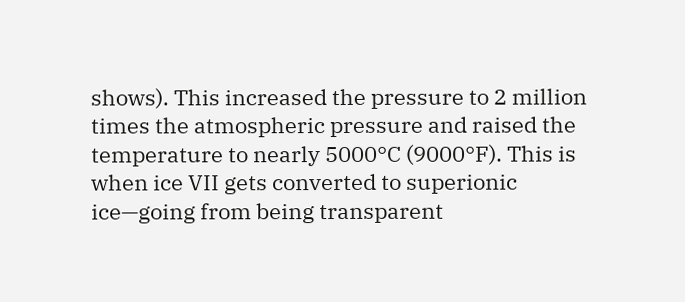shows). This increased the pressure to 2 million times the atmospheric pressure and raised the temperature to nearly 5000°C (9000°F). This is when ice VII gets converted to superionic ice—going from being transparent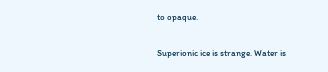to opaque.

Superionic ice is strange. Water is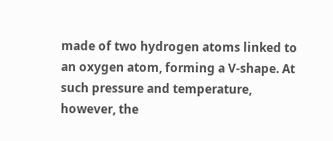made of two hydrogen atoms linked to an oxygen atom, forming a V-shape. At such pressure and temperature, however, the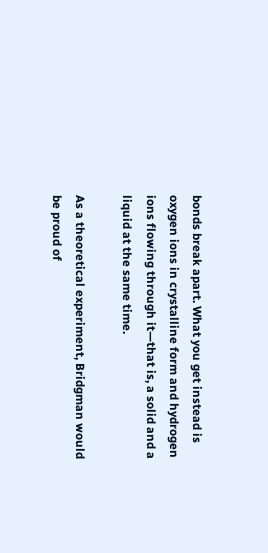bonds break apart. What you get instead is oxygen ions in crystalline form and hydrogen ions flowing through it—that is, a solid and a liquid at the same time.

As a theoretical experiment, Bridgman would be proud of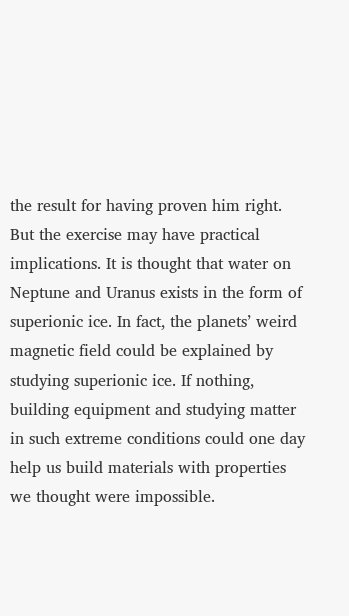the result for having proven him right. But the exercise may have practical implications. It is thought that water on Neptune and Uranus exists in the form of superionic ice. In fact, the planets’ weird magnetic field could be explained by studying superionic ice. If nothing, building equipment and studying matter in such extreme conditions could one day help us build materials with properties we thought were impossible.